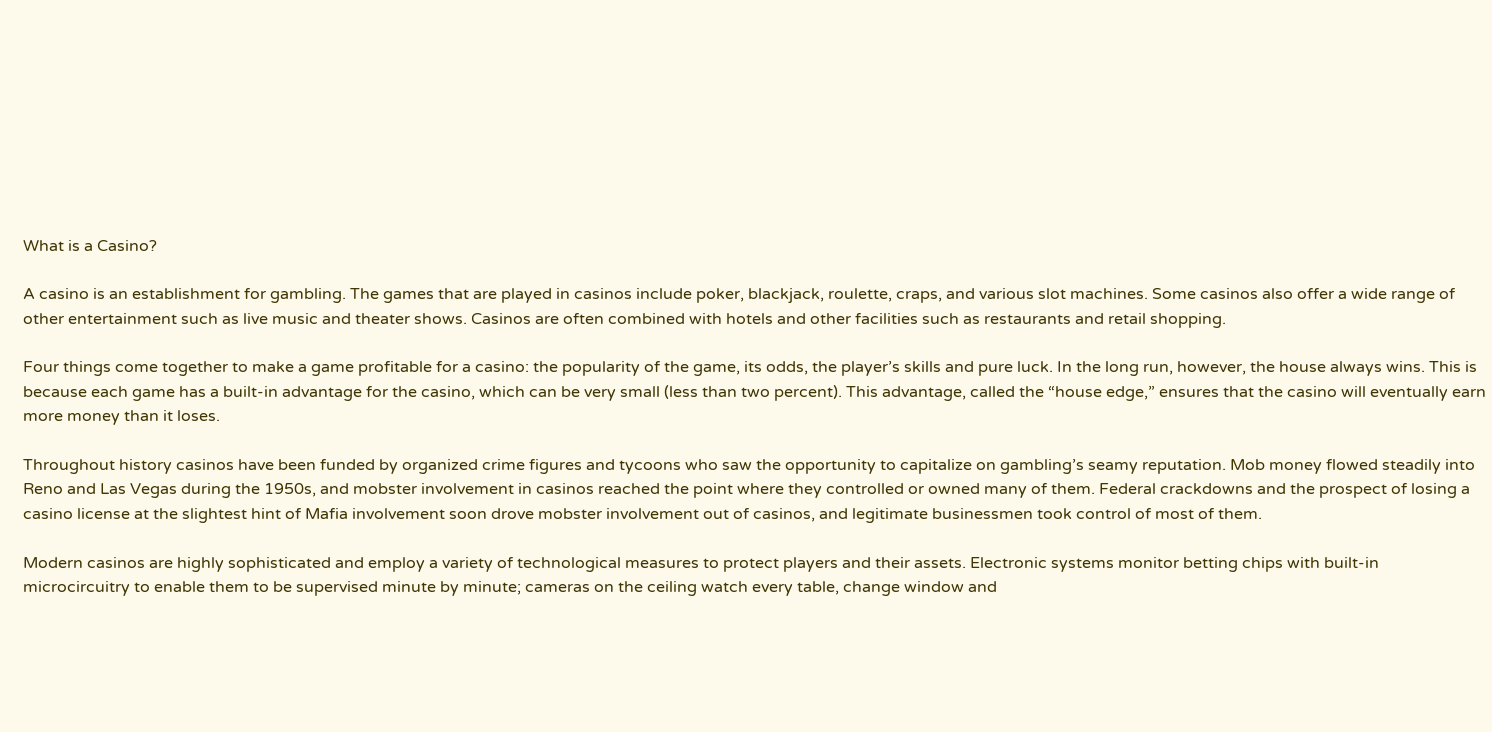What is a Casino?

A casino is an establishment for gambling. The games that are played in casinos include poker, blackjack, roulette, craps, and various slot machines. Some casinos also offer a wide range of other entertainment such as live music and theater shows. Casinos are often combined with hotels and other facilities such as restaurants and retail shopping.

Four things come together to make a game profitable for a casino: the popularity of the game, its odds, the player’s skills and pure luck. In the long run, however, the house always wins. This is because each game has a built-in advantage for the casino, which can be very small (less than two percent). This advantage, called the “house edge,” ensures that the casino will eventually earn more money than it loses.

Throughout history casinos have been funded by organized crime figures and tycoons who saw the opportunity to capitalize on gambling’s seamy reputation. Mob money flowed steadily into Reno and Las Vegas during the 1950s, and mobster involvement in casinos reached the point where they controlled or owned many of them. Federal crackdowns and the prospect of losing a casino license at the slightest hint of Mafia involvement soon drove mobster involvement out of casinos, and legitimate businessmen took control of most of them.

Modern casinos are highly sophisticated and employ a variety of technological measures to protect players and their assets. Electronic systems monitor betting chips with built-in microcircuitry to enable them to be supervised minute by minute; cameras on the ceiling watch every table, change window and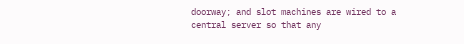doorway; and slot machines are wired to a central server so that any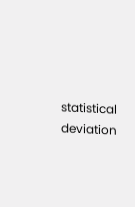statistical deviation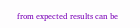from expected results can be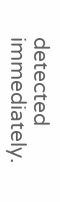detected immediately.